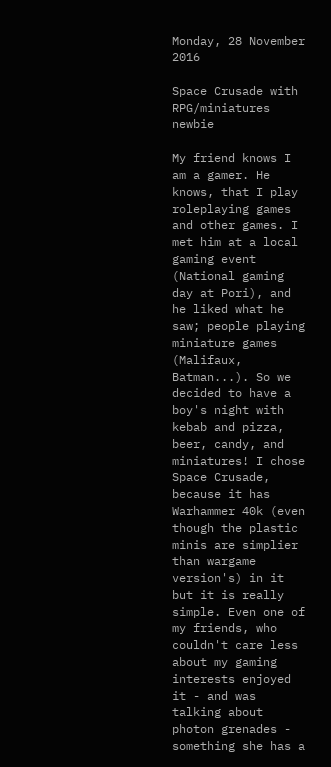Monday, 28 November 2016

Space Crusade with RPG/miniatures newbie

My friend knows I am a gamer. He knows, that I play roleplaying games and other games. I met him at a local gaming event (National gaming day at Pori), and he liked what he saw; people playing miniature games (Malifaux, Batman...). So we decided to have a boy's night with kebab and pizza, beer, candy, and miniatures! I chose Space Crusade, because it has Warhammer 40k (even though the plastic minis are simplier than wargame version's) in it but it is really simple. Even one of my friends, who couldn't care less about my gaming interests enjoyed it - and was talking about photon grenades - something she has a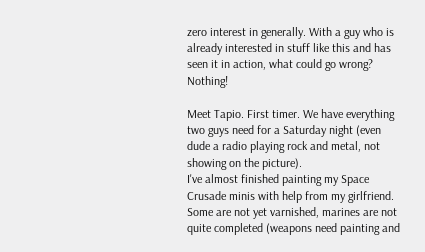zero interest in generally. With a guy who is already interested in stuff like this and has seen it in action, what could go wrong? Nothing!

Meet Tapio. First timer. We have everything two guys need for a Saturday night (even dude a radio playing rock and metal, not showing on the picture).
I've almost finished painting my Space Crusade minis with help from my girlfriend. Some are not yet varnished, marines are not quite completed (weapons need painting and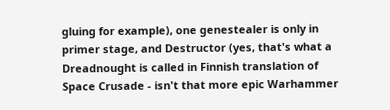gluing for example), one genestealer is only in primer stage, and Destructor (yes, that's what a Dreadnought is called in Finnish translation of Space Crusade - isn't that more epic Warhammer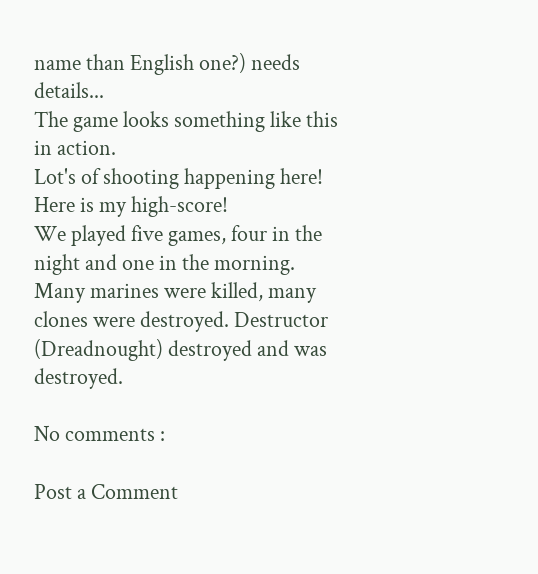name than English one?) needs details...
The game looks something like this in action.
Lot's of shooting happening here!
Here is my high-score!
We played five games, four in the night and one in the morning. Many marines were killed, many clones were destroyed. Destructor (Dreadnought) destroyed and was destroyed.

No comments :

Post a Comment